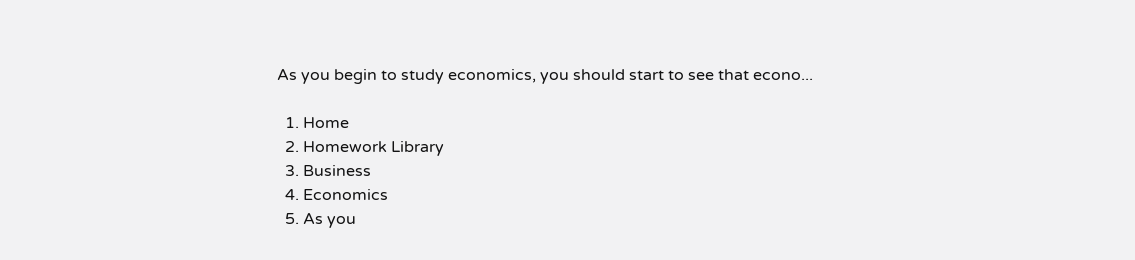As you begin to study economics, you should start to see that econo...

  1. Home
  2. Homework Library
  3. Business
  4. Economics
  5. As you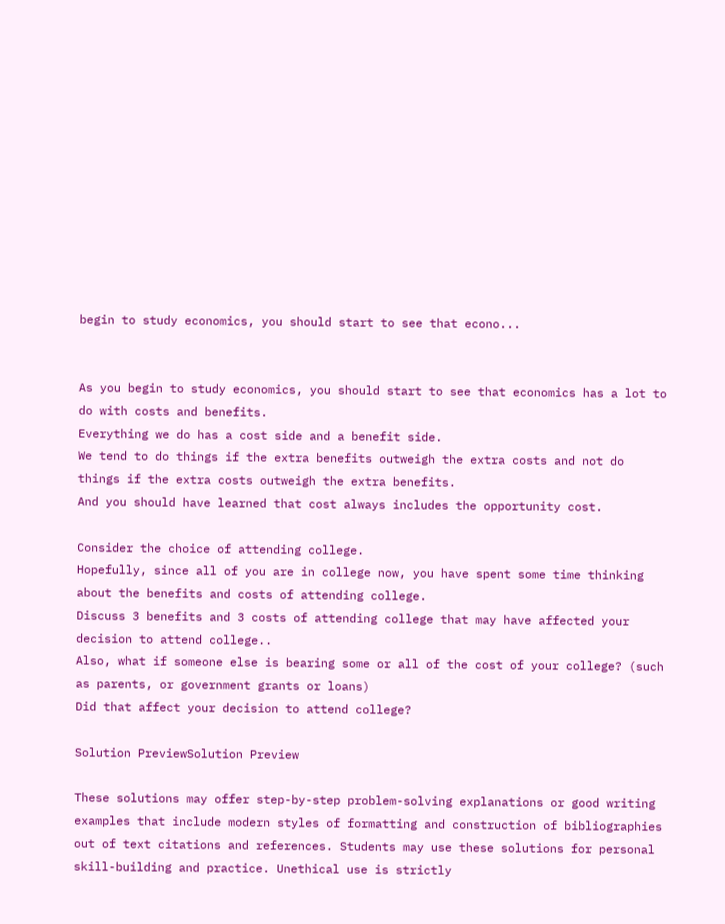begin to study economics, you should start to see that econo...


As you begin to study economics, you should start to see that economics has a lot to do with costs and benefits.
Everything we do has a cost side and a benefit side.
We tend to do things if the extra benefits outweigh the extra costs and not do things if the extra costs outweigh the extra benefits.
And you should have learned that cost always includes the opportunity cost.

Consider the choice of attending college.
Hopefully, since all of you are in college now, you have spent some time thinking about the benefits and costs of attending college.
Discuss 3 benefits and 3 costs of attending college that may have affected your decision to attend college..
Also, what if someone else is bearing some or all of the cost of your college? (such as parents, or government grants or loans)
Did that affect your decision to attend college?

Solution PreviewSolution Preview

These solutions may offer step-by-step problem-solving explanations or good writing examples that include modern styles of formatting and construction of bibliographies out of text citations and references. Students may use these solutions for personal skill-building and practice. Unethical use is strictly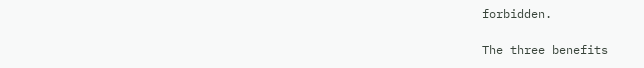forbidden.

The three benefits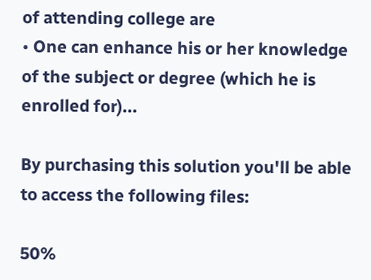of attending college are
• One can enhance his or her knowledge of the subject or degree (which he is enrolled for)...

By purchasing this solution you'll be able to access the following files:

50%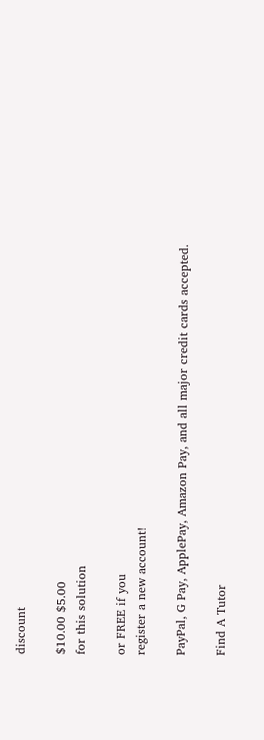discount

$10.00 $5.00
for this solution

or FREE if you
register a new account!

PayPal, G Pay, ApplePay, Amazon Pay, and all major credit cards accepted.

Find A Tutor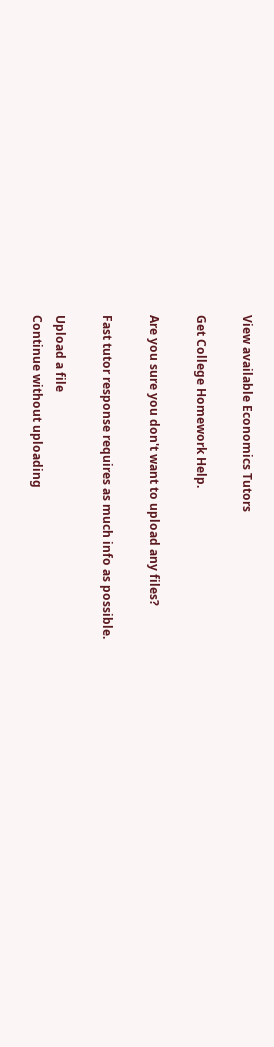View available Economics Tutors

Get College Homework Help.

Are you sure you don't want to upload any files?

Fast tutor response requires as much info as possible.

Upload a file
Continue without uploading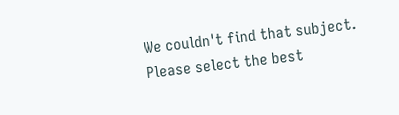We couldn't find that subject.
Please select the best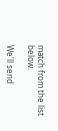match from the list below.

We'll send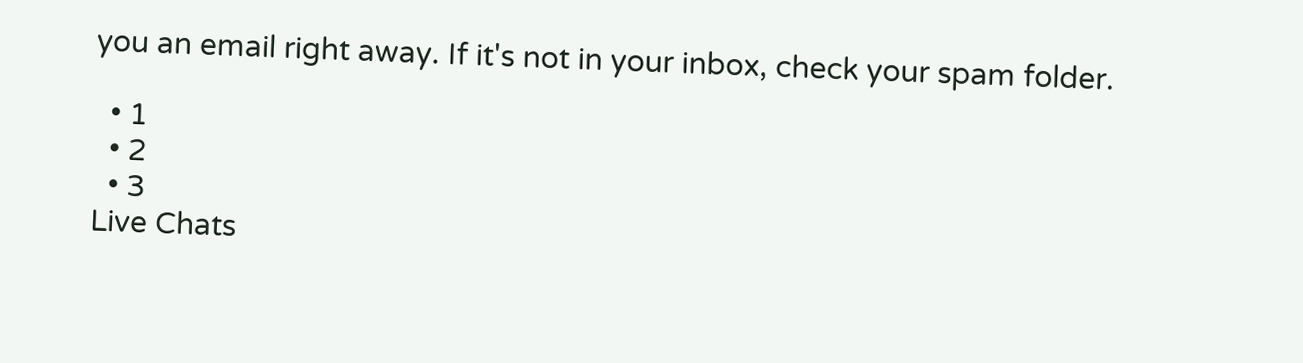you an email right away. If it's not in your inbox, check your spam folder.

  • 1
  • 2
  • 3
Live Chats